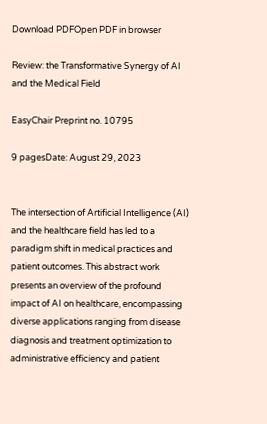Download PDFOpen PDF in browser

Review: the Transformative Synergy of AI and the Medical Field

EasyChair Preprint no. 10795

9 pagesDate: August 29, 2023


The intersection of Artificial Intelligence (AI) and the healthcare field has led to a paradigm shift in medical practices and patient outcomes. This abstract work presents an overview of the profound impact of AI on healthcare, encompassing diverse applications ranging from disease diagnosis and treatment optimization to administrative efficiency and patient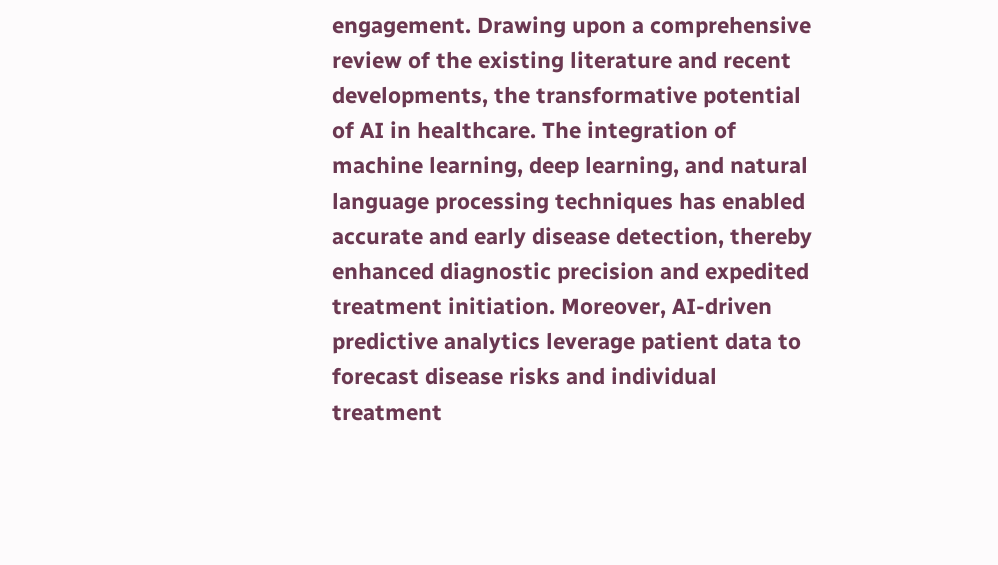engagement. Drawing upon a comprehensive review of the existing literature and recent developments, the transformative potential of AI in healthcare. The integration of machine learning, deep learning, and natural language processing techniques has enabled accurate and early disease detection, thereby enhanced diagnostic precision and expedited treatment initiation. Moreover, AI-driven predictive analytics leverage patient data to forecast disease risks and individual treatment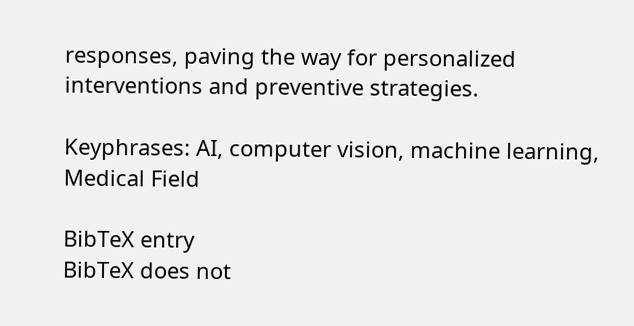responses, paving the way for personalized interventions and preventive strategies.

Keyphrases: AI, computer vision, machine learning, Medical Field

BibTeX entry
BibTeX does not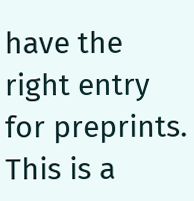have the right entry for preprints. This is a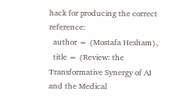hack for producing the correct reference:
  author = {Mostafa Hesham},
  title = {Review: the Transformative Synergy of AI and the Medical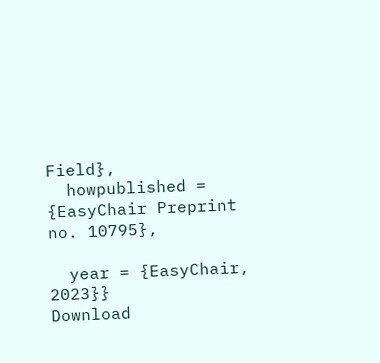Field},
  howpublished = {EasyChair Preprint no. 10795},

  year = {EasyChair, 2023}}
Download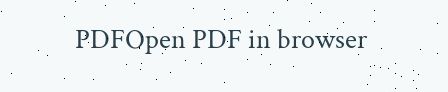PDFOpen PDF in browser